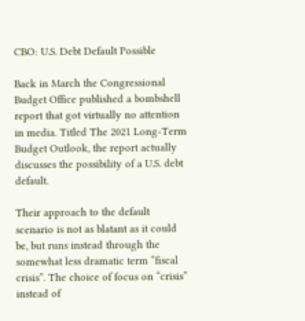CBO: U.S. Debt Default Possible

Back in March the Congressional Budget Office published a bombshell report that got virtually no attention in media. Titled The 2021 Long-Term Budget Outlook, the report actually discusses the possibility of a U.S. debt default.

Their approach to the default scenario is not as blatant as it could be, but runs instead through the somewhat less dramatic term “fiscal crisis”. The choice of focus on “crisis” instead of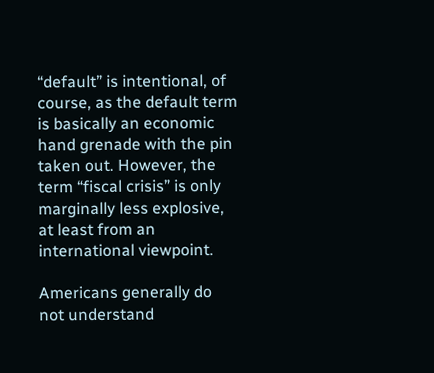“default” is intentional, of course, as the default term is basically an economic hand grenade with the pin taken out. However, the term “fiscal crisis” is only marginally less explosive, at least from an international viewpoint.

Americans generally do not understand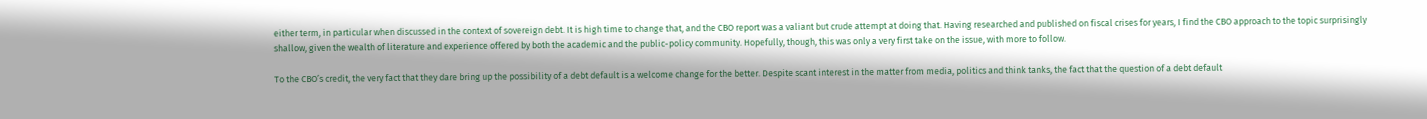either term, in particular when discussed in the context of sovereign debt. It is high time to change that, and the CBO report was a valiant but crude attempt at doing that. Having researched and published on fiscal crises for years, I find the CBO approach to the topic surprisingly shallow, given the wealth of literature and experience offered by both the academic and the public-policy community. Hopefully, though, this was only a very first take on the issue, with more to follow.

To the CBO’s credit, the very fact that they dare bring up the possibility of a debt default is a welcome change for the better. Despite scant interest in the matter from media, politics and think tanks, the fact that the question of a debt default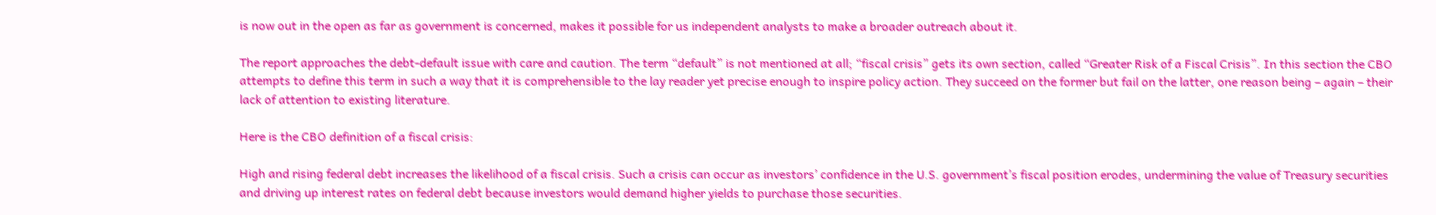is now out in the open as far as government is concerned, makes it possible for us independent analysts to make a broader outreach about it.

The report approaches the debt-default issue with care and caution. The term “default” is not mentioned at all; “fiscal crisis” gets its own section, called “Greater Risk of a Fiscal Crisis”. In this section the CBO attempts to define this term in such a way that it is comprehensible to the lay reader yet precise enough to inspire policy action. They succeed on the former but fail on the latter, one reason being – again – their lack of attention to existing literature.

Here is the CBO definition of a fiscal crisis:

High and rising federal debt increases the likelihood of a fiscal crisis. Such a crisis can occur as investors’ confidence in the U.S. government’s fiscal position erodes, undermining the value of Treasury securities and driving up interest rates on federal debt because investors would demand higher yields to purchase those securities.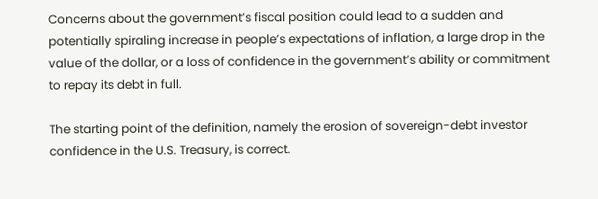Concerns about the government’s fiscal position could lead to a sudden and potentially spiraling increase in people’s expectations of inflation, a large drop in the value of the dollar, or a loss of confidence in the government’s ability or commitment to repay its debt in full.

The starting point of the definition, namely the erosion of sovereign-debt investor confidence in the U.S. Treasury, is correct.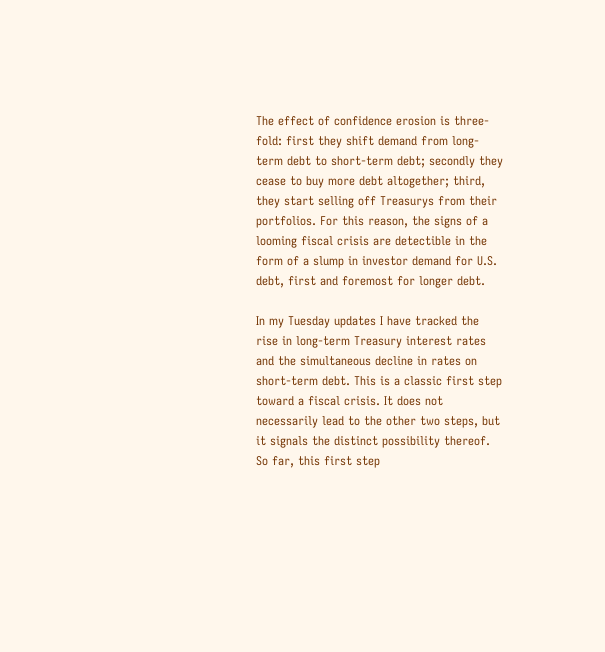The effect of confidence erosion is three-fold: first they shift demand from long-term debt to short-term debt; secondly they cease to buy more debt altogether; third, they start selling off Treasurys from their portfolios. For this reason, the signs of a looming fiscal crisis are detectible in the form of a slump in investor demand for U.S. debt, first and foremost for longer debt.

In my Tuesday updates I have tracked the rise in long-term Treasury interest rates and the simultaneous decline in rates on short-term debt. This is a classic first step toward a fiscal crisis. It does not necessarily lead to the other two steps, but it signals the distinct possibility thereof. So far, this first step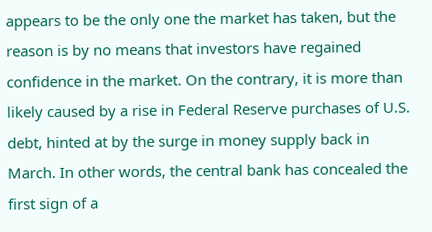appears to be the only one the market has taken, but the reason is by no means that investors have regained confidence in the market. On the contrary, it is more than likely caused by a rise in Federal Reserve purchases of U.S. debt, hinted at by the surge in money supply back in March. In other words, the central bank has concealed the first sign of a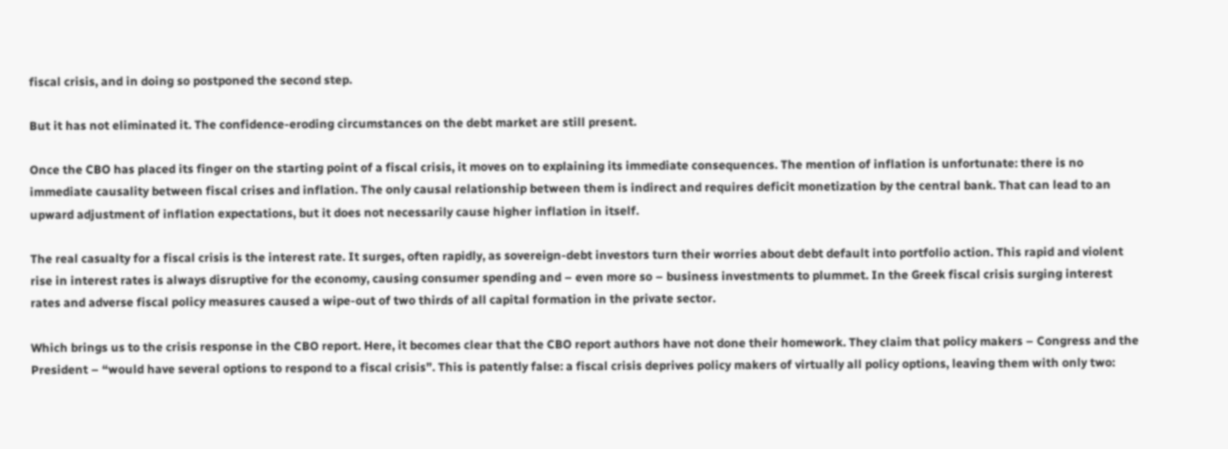fiscal crisis, and in doing so postponed the second step.

But it has not eliminated it. The confidence-eroding circumstances on the debt market are still present.

Once the CBO has placed its finger on the starting point of a fiscal crisis, it moves on to explaining its immediate consequences. The mention of inflation is unfortunate: there is no immediate causality between fiscal crises and inflation. The only causal relationship between them is indirect and requires deficit monetization by the central bank. That can lead to an upward adjustment of inflation expectations, but it does not necessarily cause higher inflation in itself.

The real casualty for a fiscal crisis is the interest rate. It surges, often rapidly, as sovereign-debt investors turn their worries about debt default into portfolio action. This rapid and violent rise in interest rates is always disruptive for the economy, causing consumer spending and – even more so – business investments to plummet. In the Greek fiscal crisis surging interest rates and adverse fiscal policy measures caused a wipe-out of two thirds of all capital formation in the private sector.

Which brings us to the crisis response in the CBO report. Here, it becomes clear that the CBO report authors have not done their homework. They claim that policy makers – Congress and the President – “would have several options to respond to a fiscal crisis”. This is patently false: a fiscal crisis deprives policy makers of virtually all policy options, leaving them with only two: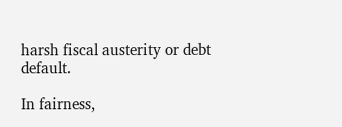harsh fiscal austerity or debt default.

In fairness,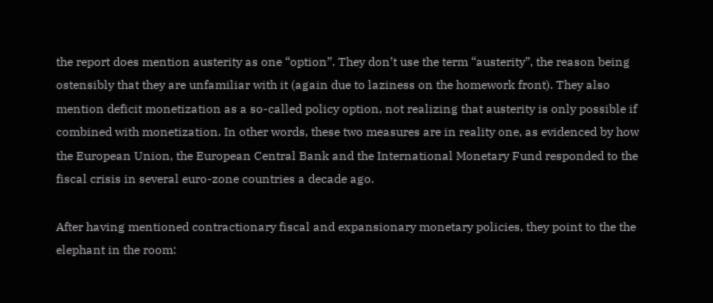the report does mention austerity as one “option”. They don’t use the term “austerity”, the reason being ostensibly that they are unfamiliar with it (again due to laziness on the homework front). They also mention deficit monetization as a so-called policy option, not realizing that austerity is only possible if combined with monetization. In other words, these two measures are in reality one, as evidenced by how the European Union, the European Central Bank and the International Monetary Fund responded to the fiscal crisis in several euro-zone countries a decade ago.

After having mentioned contractionary fiscal and expansionary monetary policies, they point to the the elephant in the room: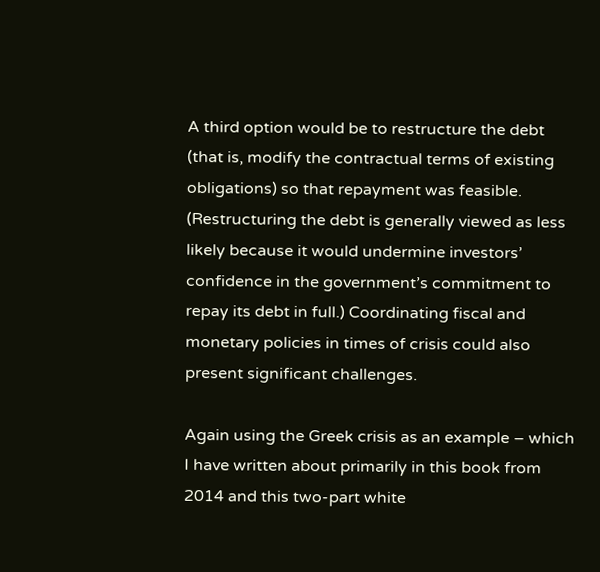A third option would be to restructure the debt (that is, modify the contractual terms of existing obligations) so that repayment was feasible. (Restructuring the debt is generally viewed as less likely because it would undermine investors’ confidence in the government’s commitment to repay its debt in full.) Coordinating fiscal and monetary policies in times of crisis could also present significant challenges.

Again using the Greek crisis as an example – which I have written about primarily in this book from 2014 and this two-part white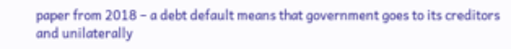paper from 2018 – a debt default means that government goes to its creditors and unilaterally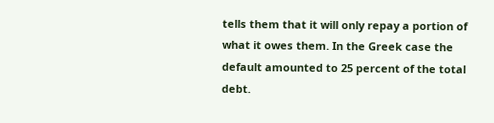tells them that it will only repay a portion of what it owes them. In the Greek case the default amounted to 25 percent of the total debt.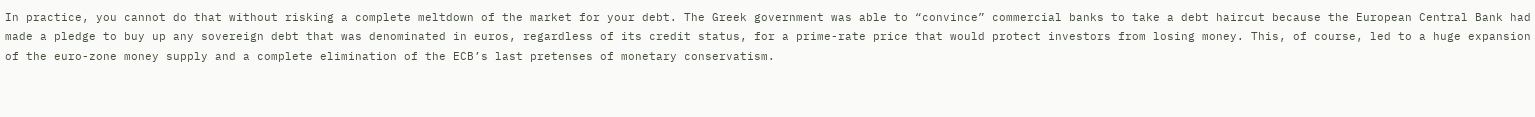In practice, you cannot do that without risking a complete meltdown of the market for your debt. The Greek government was able to “convince” commercial banks to take a debt haircut because the European Central Bank had made a pledge to buy up any sovereign debt that was denominated in euros, regardless of its credit status, for a prime-rate price that would protect investors from losing money. This, of course, led to a huge expansion of the euro-zone money supply and a complete elimination of the ECB’s last pretenses of monetary conservatism.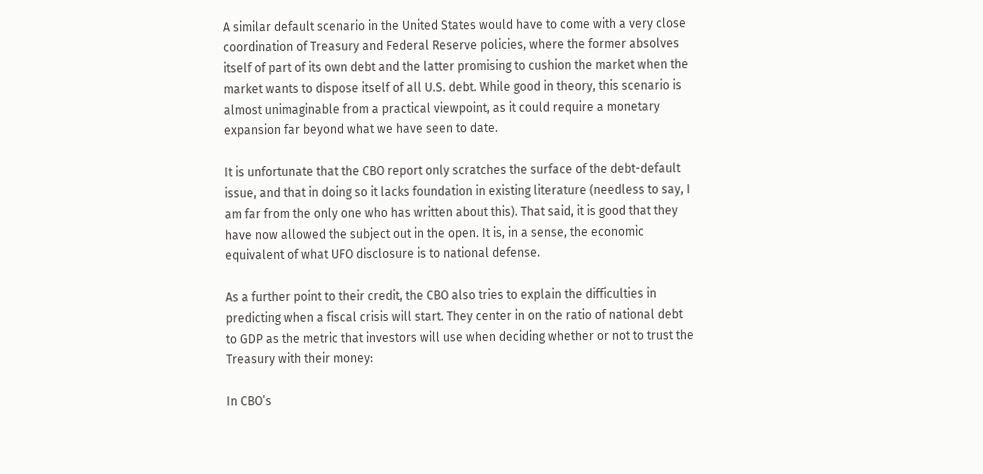A similar default scenario in the United States would have to come with a very close coordination of Treasury and Federal Reserve policies, where the former absolves itself of part of its own debt and the latter promising to cushion the market when the market wants to dispose itself of all U.S. debt. While good in theory, this scenario is almost unimaginable from a practical viewpoint, as it could require a monetary expansion far beyond what we have seen to date.

It is unfortunate that the CBO report only scratches the surface of the debt-default issue, and that in doing so it lacks foundation in existing literature (needless to say, I am far from the only one who has written about this). That said, it is good that they have now allowed the subject out in the open. It is, in a sense, the economic equivalent of what UFO disclosure is to national defense.

As a further point to their credit, the CBO also tries to explain the difficulties in predicting when a fiscal crisis will start. They center in on the ratio of national debt to GDP as the metric that investors will use when deciding whether or not to trust the Treasury with their money:

In CBO’s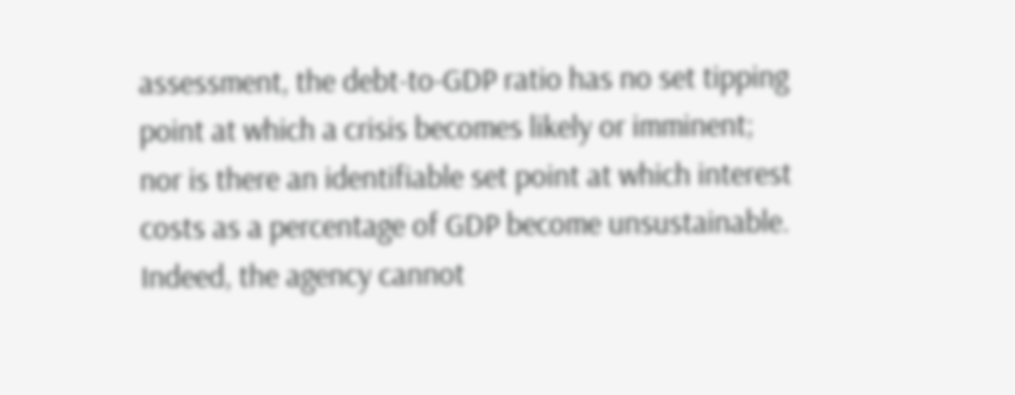assessment, the debt-to-GDP ratio has no set tipping point at which a crisis becomes likely or imminent; nor is there an identifiable set point at which interest costs as a percentage of GDP become unsustainable. Indeed, the agency cannot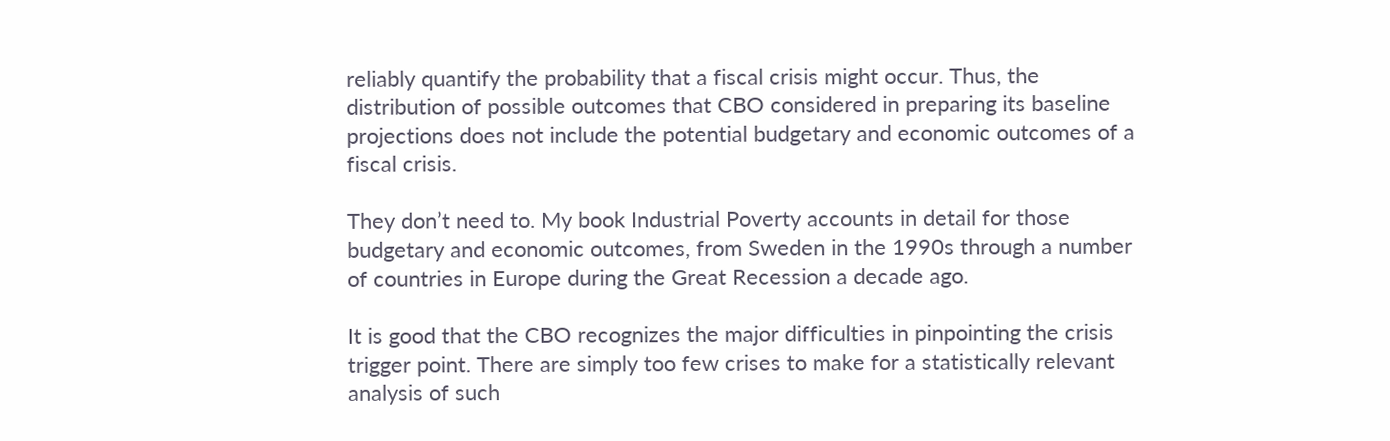reliably quantify the probability that a fiscal crisis might occur. Thus, the distribution of possible outcomes that CBO considered in preparing its baseline projections does not include the potential budgetary and economic outcomes of a fiscal crisis.

They don’t need to. My book Industrial Poverty accounts in detail for those budgetary and economic outcomes, from Sweden in the 1990s through a number of countries in Europe during the Great Recession a decade ago.

It is good that the CBO recognizes the major difficulties in pinpointing the crisis trigger point. There are simply too few crises to make for a statistically relevant analysis of such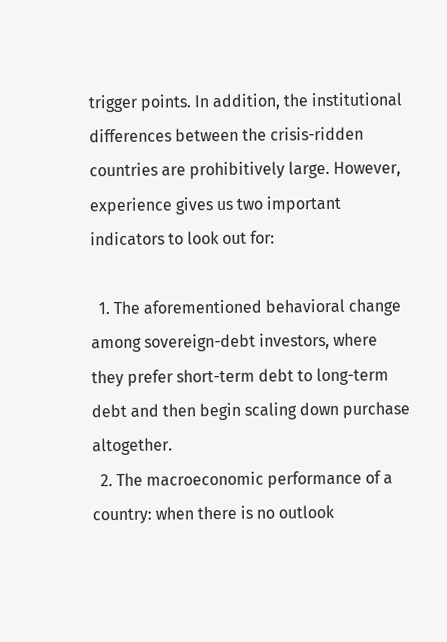trigger points. In addition, the institutional differences between the crisis-ridden countries are prohibitively large. However, experience gives us two important indicators to look out for:

  1. The aforementioned behavioral change among sovereign-debt investors, where they prefer short-term debt to long-term debt and then begin scaling down purchase altogether.
  2. The macroeconomic performance of a country: when there is no outlook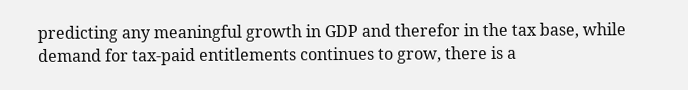predicting any meaningful growth in GDP and therefor in the tax base, while demand for tax-paid entitlements continues to grow, there is a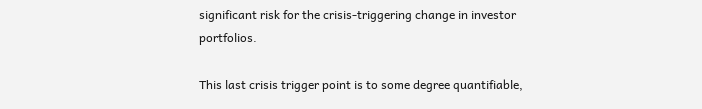significant risk for the crisis-triggering change in investor portfolios.

This last crisis trigger point is to some degree quantifiable,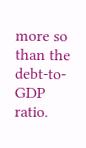more so than the debt-to-GDP ratio.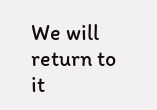We will return to it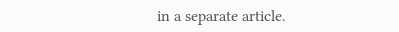in a separate article.